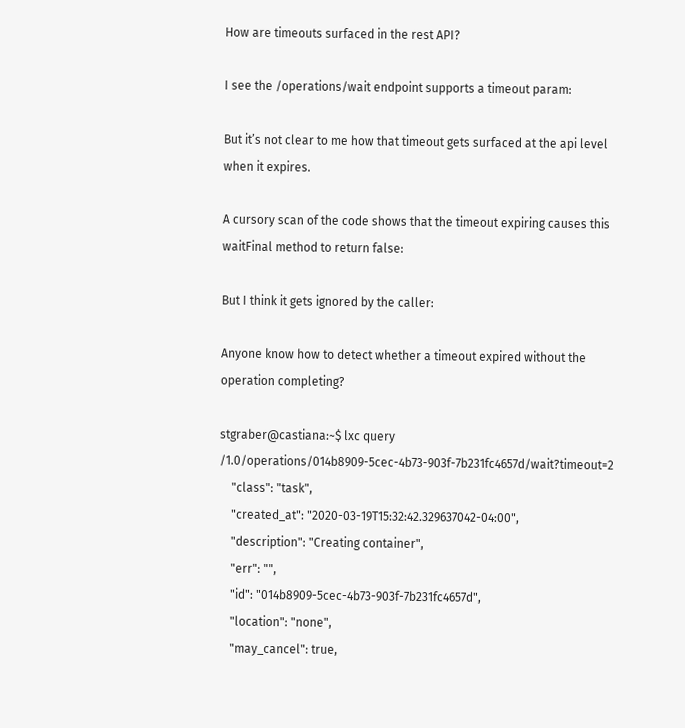How are timeouts surfaced in the rest API?

I see the /operations/wait endpoint supports a timeout param:

But it’s not clear to me how that timeout gets surfaced at the api level when it expires.

A cursory scan of the code shows that the timeout expiring causes this waitFinal method to return false:

But I think it gets ignored by the caller:

Anyone know how to detect whether a timeout expired without the operation completing?

stgraber@castiana:~$ lxc query /1.0/operations/014b8909-5cec-4b73-903f-7b231fc4657d/wait?timeout=2
    "class": "task",
    "created_at": "2020-03-19T15:32:42.329637042-04:00",
    "description": "Creating container",
    "err": "",
    "id": "014b8909-5cec-4b73-903f-7b231fc4657d",
    "location": "none",
    "may_cancel": true,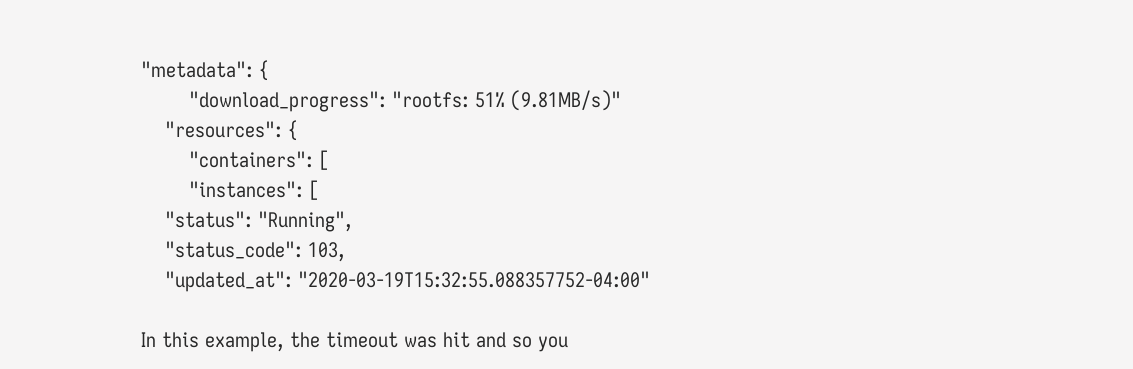"metadata": {
        "download_progress": "rootfs: 51% (9.81MB/s)"
    "resources": {
        "containers": [
        "instances": [
    "status": "Running",
    "status_code": 103,
    "updated_at": "2020-03-19T15:32:55.088357752-04:00"

In this example, the timeout was hit and so you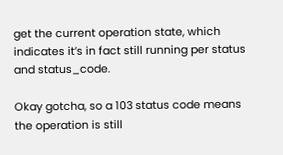get the current operation state, which indicates it’s in fact still running per status and status_code.

Okay gotcha, so a 103 status code means the operation is still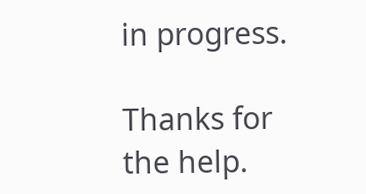in progress.

Thanks for the help.